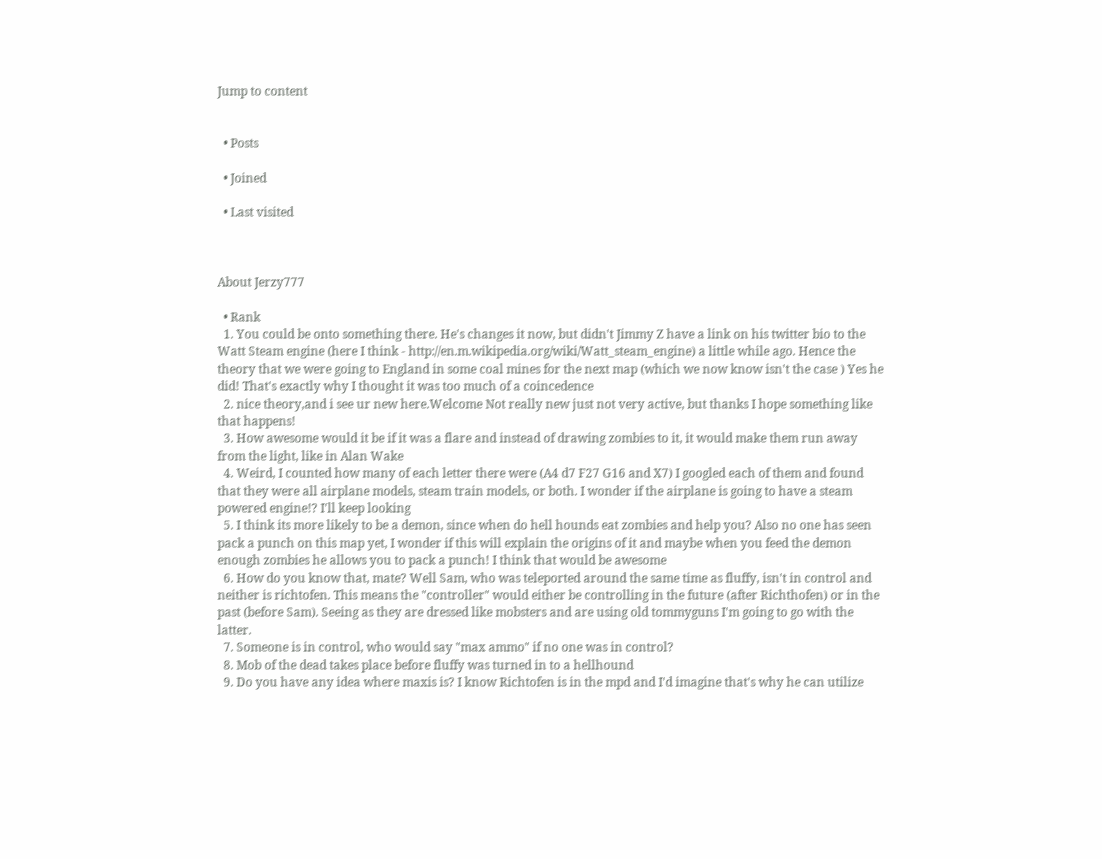Jump to content


  • Posts

  • Joined

  • Last visited



About Jerzy777

  • Rank
  1. You could be onto something there. He's changes it now, but didn't Jimmy Z have a link on his twitter bio to the Watt Steam engine (here I think - http://en.m.wikipedia.org/wiki/Watt_steam_engine) a little while ago. Hence the theory that we were going to England in some coal mines for the next map (which we now know isn't the case ) Yes he did! That's exactly why I thought it was too much of a coincedence
  2. nice theory,and i see ur new here.Welcome Not really new just not very active, but thanks I hope something like that happens!
  3. How awesome would it be if it was a flare and instead of drawing zombies to it, it would make them run away from the light, like in Alan Wake
  4. Weird, I counted how many of each letter there were (A4 d7 F27 G16 and X7) I googled each of them and found that they were all airplane models, steam train models, or both. I wonder if the airplane is going to have a steam powered engine!? I'll keep looking
  5. I think its more likely to be a demon, since when do hell hounds eat zombies and help you? Also no one has seen pack a punch on this map yet, I wonder if this will explain the origins of it and maybe when you feed the demon enough zombies he allows you to pack a punch! I think that would be awesome
  6. How do you know that, mate? Well Sam, who was teleported around the same time as fluffy, isn't in control and neither is richtofen. This means the "controller" would either be controlling in the future (after Richthofen) or in the past (before Sam). Seeing as they are dressed like mobsters and are using old tommyguns I'm going to go with the latter.
  7. Someone is in control, who would say "max ammo" if no one was in control?
  8. Mob of the dead takes place before fluffy was turned in to a hellhound
  9. Do you have any idea where maxis is? I know Richtofen is in the mpd and I'd imagine that's why he can utilize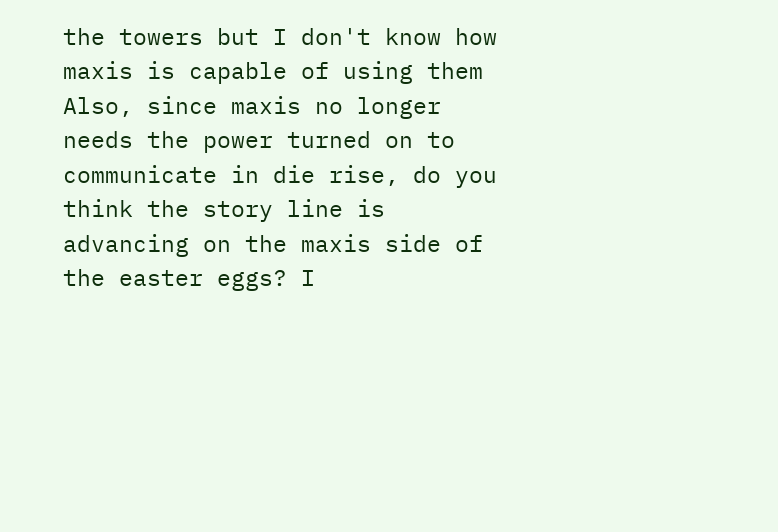the towers but I don't know how maxis is capable of using them Also, since maxis no longer needs the power turned on to communicate in die rise, do you think the story line is advancing on the maxis side of the easter eggs? I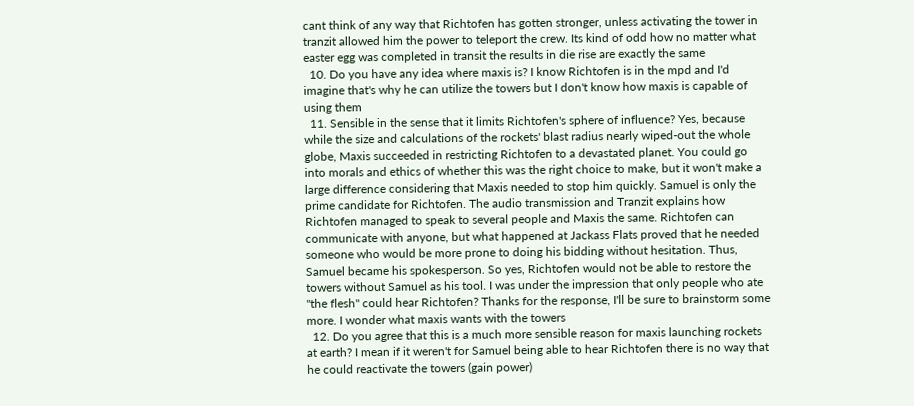cant think of any way that Richtofen has gotten stronger, unless activating the tower in tranzit allowed him the power to teleport the crew. Its kind of odd how no matter what easter egg was completed in transit the results in die rise are exactly the same
  10. Do you have any idea where maxis is? I know Richtofen is in the mpd and I'd imagine that's why he can utilize the towers but I don't know how maxis is capable of using them
  11. Sensible in the sense that it limits Richtofen's sphere of influence? Yes, because while the size and calculations of the rockets' blast radius nearly wiped-out the whole globe, Maxis succeeded in restricting Richtofen to a devastated planet. You could go into morals and ethics of whether this was the right choice to make, but it won't make a large difference considering that Maxis needed to stop him quickly. Samuel is only the prime candidate for Richtofen. The audio transmission and Tranzit explains how Richtofen managed to speak to several people and Maxis the same. Richtofen can communicate with anyone, but what happened at Jackass Flats proved that he needed someone who would be more prone to doing his bidding without hesitation. Thus, Samuel became his spokesperson. So yes, Richtofen would not be able to restore the towers without Samuel as his tool. I was under the impression that only people who ate "the flesh" could hear Richtofen? Thanks for the response, I'll be sure to brainstorm some more. I wonder what maxis wants with the towers
  12. Do you agree that this is a much more sensible reason for maxis launching rockets at earth? I mean if it weren't for Samuel being able to hear Richtofen there is no way that he could reactivate the towers (gain power)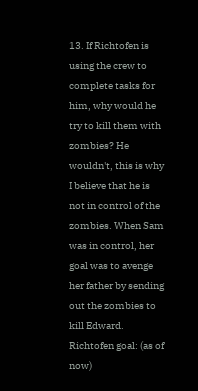13. If Richtofen is using the crew to complete tasks for him, why would he try to kill them with zombies? He wouldn't, this is why I believe that he is not in control of the zombies. When Sam was in control, her goal was to avenge her father by sending out the zombies to kill Edward. Richtofen goal: (as of now)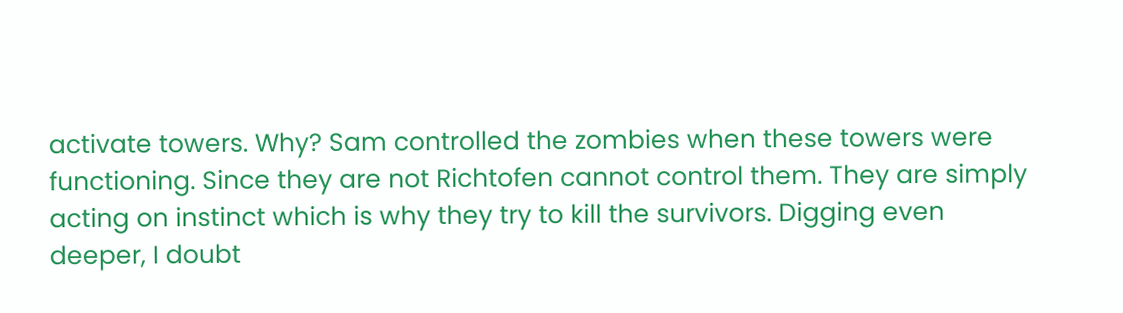activate towers. Why? Sam controlled the zombies when these towers were functioning. Since they are not Richtofen cannot control them. They are simply acting on instinct which is why they try to kill the survivors. Digging even deeper, I doubt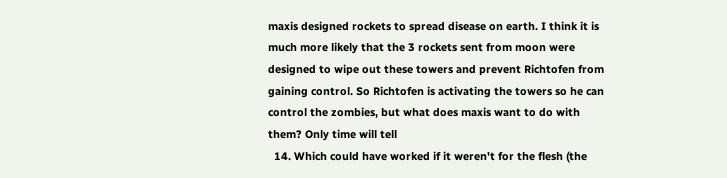maxis designed rockets to spread disease on earth. I think it is much more likely that the 3 rockets sent from moon were designed to wipe out these towers and prevent Richtofen from gaining control. So Richtofen is activating the towers so he can control the zombies, but what does maxis want to do with them? Only time will tell
  14. Which could have worked if it weren't for the flesh (the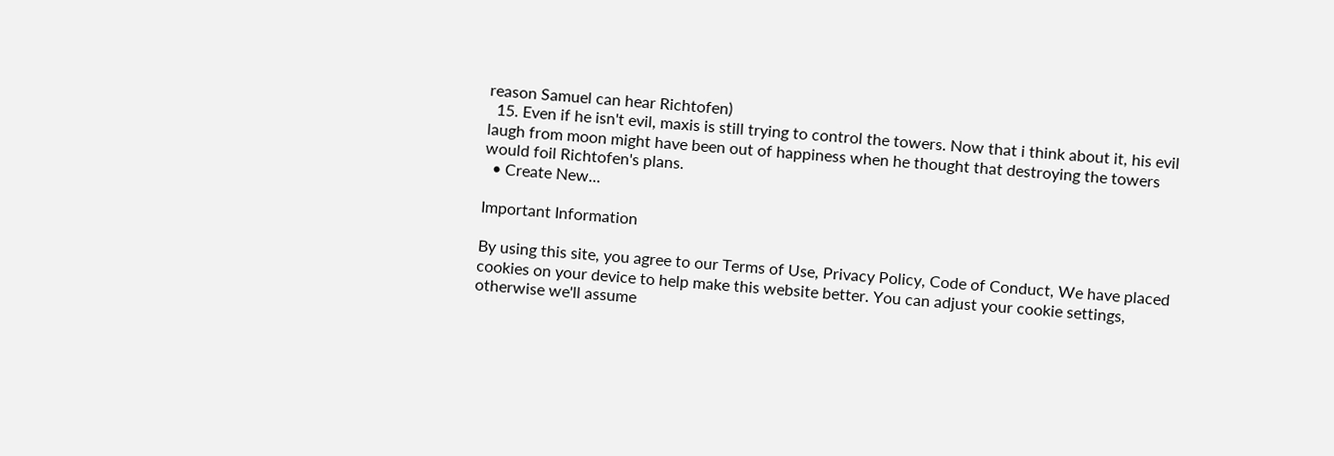reason Samuel can hear Richtofen)
  15. Even if he isn't evil, maxis is still trying to control the towers. Now that i think about it, his evil laugh from moon might have been out of happiness when he thought that destroying the towers would foil Richtofen's plans.
  • Create New...

Important Information

By using this site, you agree to our Terms of Use, Privacy Policy, Code of Conduct, We have placed cookies on your device to help make this website better. You can adjust your cookie settings, otherwise we'll assume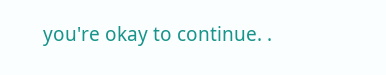you're okay to continue. .